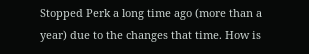Stopped Perk a long time ago (more than a year) due to the changes that time. How is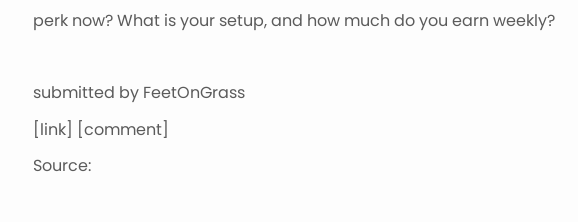perk now? What is your setup, and how much do you earn weekly?

submitted by FeetOnGrass
[link] [comment]
Source: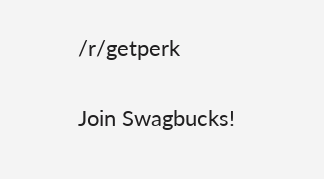/r/getperk

Join Swagbucks!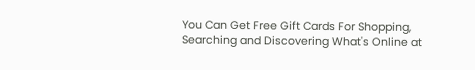You Can Get Free Gift Cards For Shopping, Searching and Discovering What's Online at